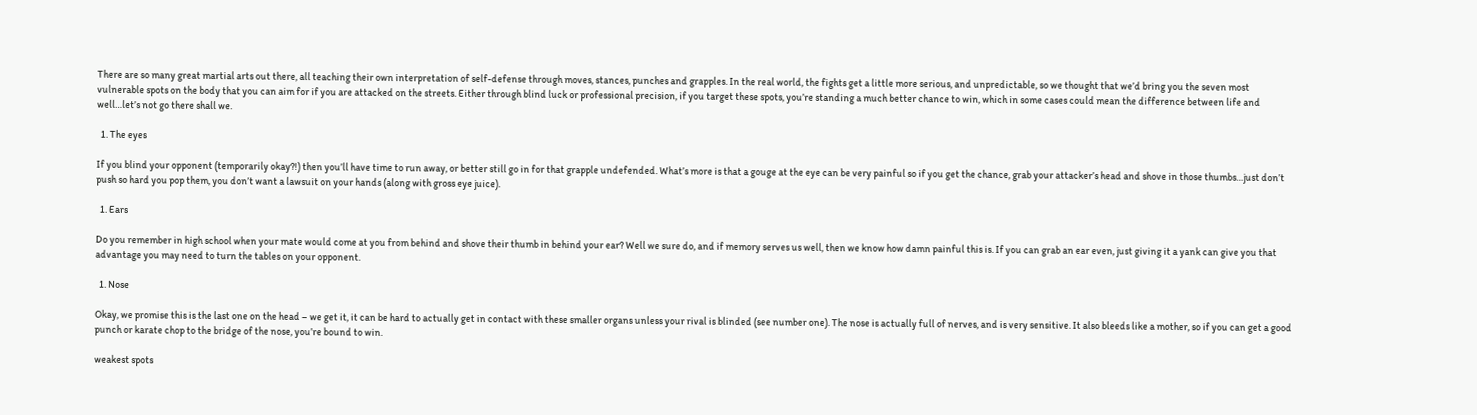There are so many great martial arts out there, all teaching their own interpretation of self-defense through moves, stances, punches and grapples. In the real world, the fights get a little more serious, and unpredictable, so we thought that we’d bring you the seven most vulnerable spots on the body that you can aim for if you are attacked on the streets. Either through blind luck or professional precision, if you target these spots, you’re standing a much better chance to win, which in some cases could mean the difference between life and well…let’s not go there shall we.

  1. The eyes

If you blind your opponent (temporarily okay?!) then you’ll have time to run away, or better still go in for that grapple undefended. What’s more is that a gouge at the eye can be very painful so if you get the chance, grab your attacker’s head and shove in those thumbs…just don’t push so hard you pop them, you don’t want a lawsuit on your hands (along with gross eye juice).

  1. Ears

Do you remember in high school when your mate would come at you from behind and shove their thumb in behind your ear? Well we sure do, and if memory serves us well, then we know how damn painful this is. If you can grab an ear even, just giving it a yank can give you that advantage you may need to turn the tables on your opponent.

  1. Nose

Okay, we promise this is the last one on the head – we get it, it can be hard to actually get in contact with these smaller organs unless your rival is blinded (see number one). The nose is actually full of nerves, and is very sensitive. It also bleeds like a mother, so if you can get a good punch or karate chop to the bridge of the nose, you’re bound to win.

weakest spots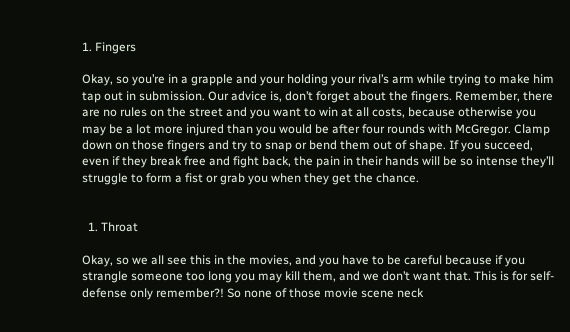1. Fingers

Okay, so you’re in a grapple and your holding your rival’s arm while trying to make him tap out in submission. Our advice is, don’t forget about the fingers. Remember, there are no rules on the street and you want to win at all costs, because otherwise you may be a lot more injured than you would be after four rounds with McGregor. Clamp down on those fingers and try to snap or bend them out of shape. If you succeed, even if they break free and fight back, the pain in their hands will be so intense they’ll struggle to form a fist or grab you when they get the chance.


  1. Throat

Okay, so we all see this in the movies, and you have to be careful because if you strangle someone too long you may kill them, and we don’t want that. This is for self-defense only remember?! So none of those movie scene neck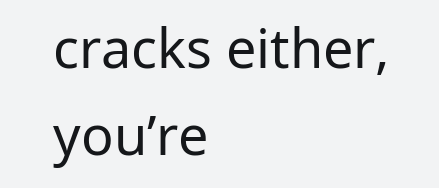cracks either, you’re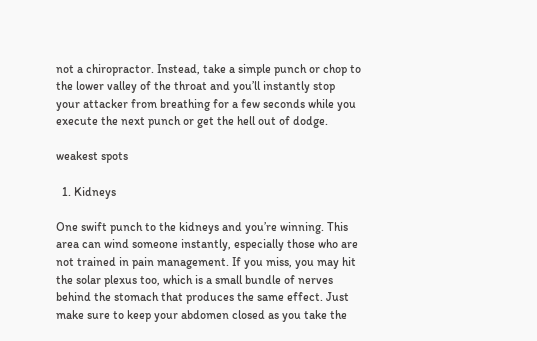not a chiropractor. Instead, take a simple punch or chop to the lower valley of the throat and you’ll instantly stop your attacker from breathing for a few seconds while you execute the next punch or get the hell out of dodge.

weakest spots

  1. Kidneys

One swift punch to the kidneys and you’re winning. This area can wind someone instantly, especially those who are not trained in pain management. If you miss, you may hit the solar plexus too, which is a small bundle of nerves behind the stomach that produces the same effect. Just make sure to keep your abdomen closed as you take the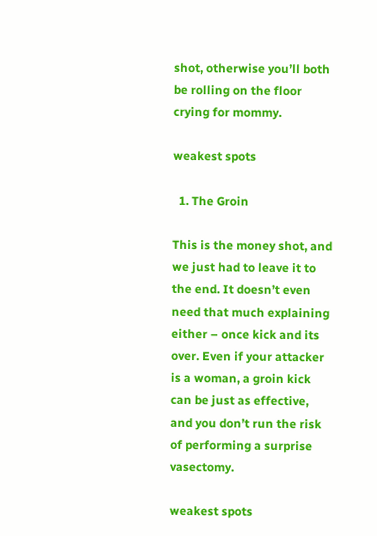shot, otherwise you’ll both be rolling on the floor crying for mommy.

weakest spots

  1. The Groin

This is the money shot, and we just had to leave it to the end. It doesn’t even need that much explaining either – once kick and its over. Even if your attacker is a woman, a groin kick can be just as effective, and you don’t run the risk of performing a surprise vasectomy.

weakest spots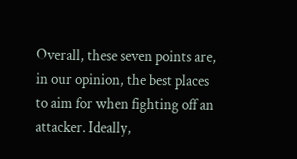Overall, these seven points are, in our opinion, the best places to aim for when fighting off an attacker. Ideally,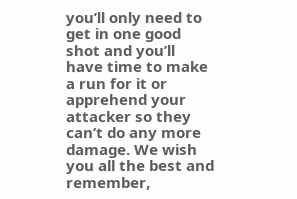you’ll only need to get in one good shot and you’ll have time to make a run for it or apprehend your attacker so they can’t do any more damage. We wish you all the best and remember,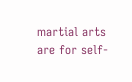martial arts are for self-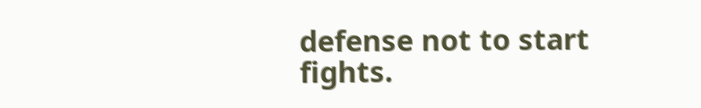defense not to start fights.